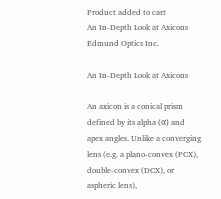Product added to cart
An In-Depth Look at Axicons
Edmund Optics Inc.

An In-Depth Look at Axicons

An axicon is a conical prism defined by its alpha (α) and apex angles. Unlike a converging lens (e.g. a plano-convex (PCX), double-convex (DCX), or aspheric lens),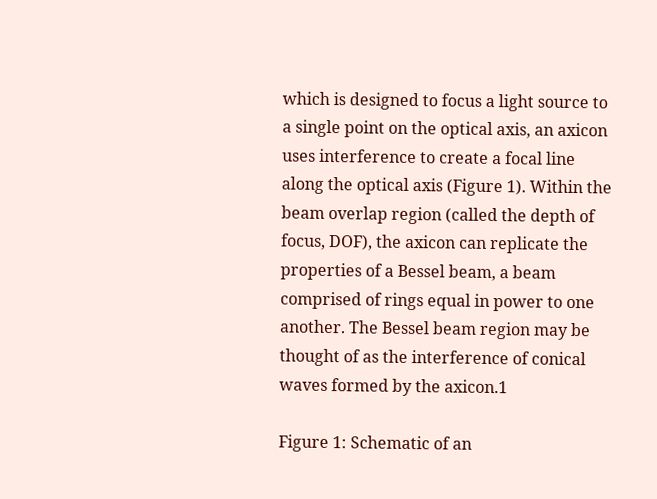which is designed to focus a light source to a single point on the optical axis, an axicon uses interference to create a focal line along the optical axis (Figure 1). Within the beam overlap region (called the depth of focus, DOF), the axicon can replicate the properties of a Bessel beam, a beam comprised of rings equal in power to one another. The Bessel beam region may be thought of as the interference of conical waves formed by the axicon.1

Figure 1: Schematic of an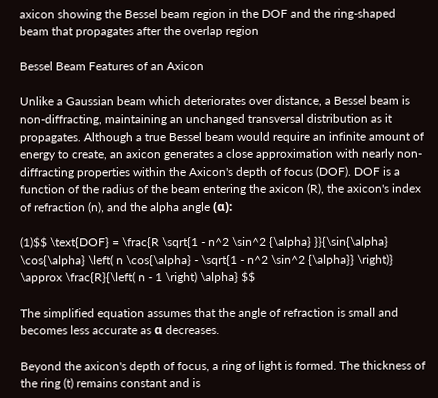axicon showing the Bessel beam region in the DOF and the ring-shaped beam that propagates after the overlap region

Bessel Beam Features of an Axicon

Unlike a Gaussian beam which deteriorates over distance, a Bessel beam is non-diffracting, maintaining an unchanged transversal distribution as it propagates. Although a true Bessel beam would require an infinite amount of energy to create, an axicon generates a close approximation with nearly non-diffracting properties within the Axicon's depth of focus (DOF). DOF is a function of the radius of the beam entering the axicon (R), the axicon's index of refraction (n), and the alpha angle (α):

(1)$$ \text{DOF} = \frac{R \sqrt{1 - n^2 \sin^2 {\alpha} }}{\sin{\alpha} \cos{\alpha} \left( n \cos{\alpha} - \sqrt{1 - n^2 \sin^2 {\alpha}} \right)} \approx \frac{R}{\left( n - 1 \right) \alpha} $$

The simplified equation assumes that the angle of refraction is small and becomes less accurate as α decreases.

Beyond the axicon's depth of focus, a ring of light is formed. The thickness of the ring (t) remains constant and is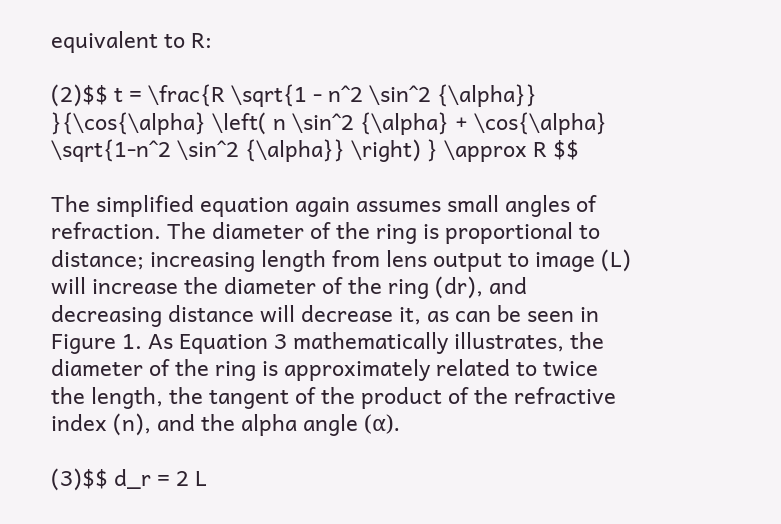equivalent to R:

(2)$$ t = \frac{R \sqrt{1 - n^2 \sin^2 {\alpha}} }{\cos{\alpha} \left( n \sin^2 {\alpha} + \cos{\alpha} \sqrt{1-n^2 \sin^2 {\alpha}} \right) } \approx R $$

The simplified equation again assumes small angles of refraction. The diameter of the ring is proportional to distance; increasing length from lens output to image (L) will increase the diameter of the ring (dr), and decreasing distance will decrease it, as can be seen in Figure 1. As Equation 3 mathematically illustrates, the diameter of the ring is approximately related to twice the length, the tangent of the product of the refractive index (n), and the alpha angle (α).

(3)$$ d_r = 2 L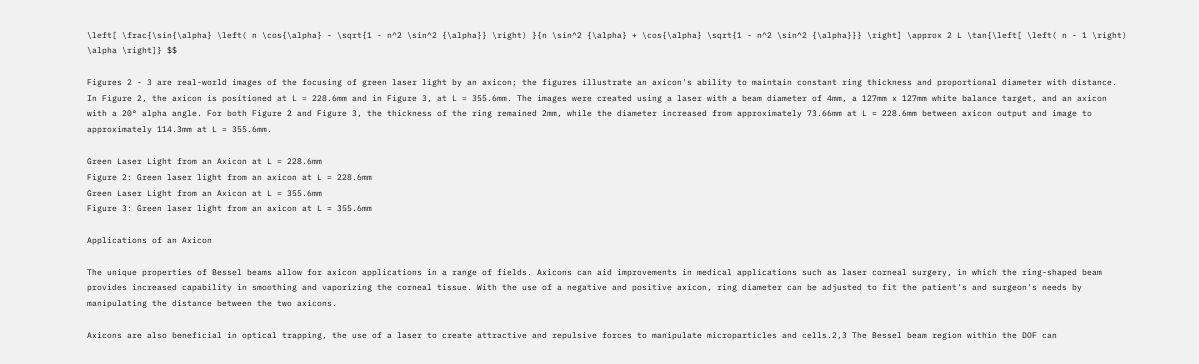\left[ \frac{\sin{\alpha} \left( n \cos{\alpha} - \sqrt{1 - n^2 \sin^2 {\alpha}} \right) }{n \sin^2 {\alpha} + \cos{\alpha} \sqrt{1 - n^2 \sin^2 {\alpha}}} \right] \approx 2 L \tan{\left[ \left( n - 1 \right) \alpha \right]} $$

Figures 2 - 3 are real-world images of the focusing of green laser light by an axicon; the figures illustrate an axicon's ability to maintain constant ring thickness and proportional diameter with distance. In Figure 2, the axicon is positioned at L = 228.6mm and in Figure 3, at L = 355.6mm. The images were created using a laser with a beam diameter of 4mm, a 127mm x 127mm white balance target, and an axicon with a 20° alpha angle. For both Figure 2 and Figure 3, the thickness of the ring remained 2mm, while the diameter increased from approximately 73.66mm at L = 228.6mm between axicon output and image to approximately 114.3mm at L = 355.6mm.

Green Laser Light from an Axicon at L = 228.6mm
Figure 2: Green laser light from an axicon at L = 228.6mm
Green Laser Light from an Axicon at L = 355.6mm
Figure 3: Green laser light from an axicon at L = 355.6mm

Applications of an Axicon

The unique properties of Bessel beams allow for axicon applications in a range of fields. Axicons can aid improvements in medical applications such as laser corneal surgery, in which the ring-shaped beam provides increased capability in smoothing and vaporizing the corneal tissue. With the use of a negative and positive axicon, ring diameter can be adjusted to fit the patient's and surgeon's needs by manipulating the distance between the two axicons.

Axicons are also beneficial in optical trapping, the use of a laser to create attractive and repulsive forces to manipulate microparticles and cells.2,3 The Bessel beam region within the DOF can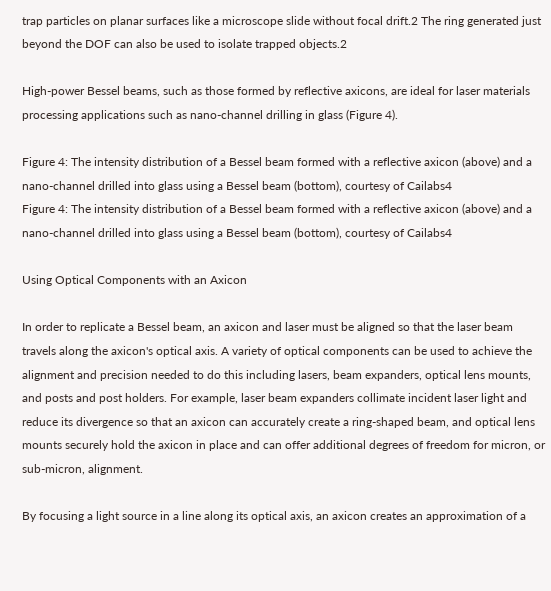trap particles on planar surfaces like a microscope slide without focal drift.2 The ring generated just beyond the DOF can also be used to isolate trapped objects.2

High-power Bessel beams, such as those formed by reflective axicons, are ideal for laser materials processing applications such as nano-channel drilling in glass (Figure 4).

Figure 4: The intensity distribution of a Bessel beam formed with a reflective axicon (above) and a nano-channel drilled into glass using a Bessel beam (bottom), courtesy of Cailabs4
Figure 4: The intensity distribution of a Bessel beam formed with a reflective axicon (above) and a nano-channel drilled into glass using a Bessel beam (bottom), courtesy of Cailabs4

Using Optical Components with an Axicon

In order to replicate a Bessel beam, an axicon and laser must be aligned so that the laser beam travels along the axicon's optical axis. A variety of optical components can be used to achieve the alignment and precision needed to do this including lasers, beam expanders, optical lens mounts, and posts and post holders. For example, laser beam expanders collimate incident laser light and reduce its divergence so that an axicon can accurately create a ring-shaped beam, and optical lens mounts securely hold the axicon in place and can offer additional degrees of freedom for micron, or sub-micron, alignment.

By focusing a light source in a line along its optical axis, an axicon creates an approximation of a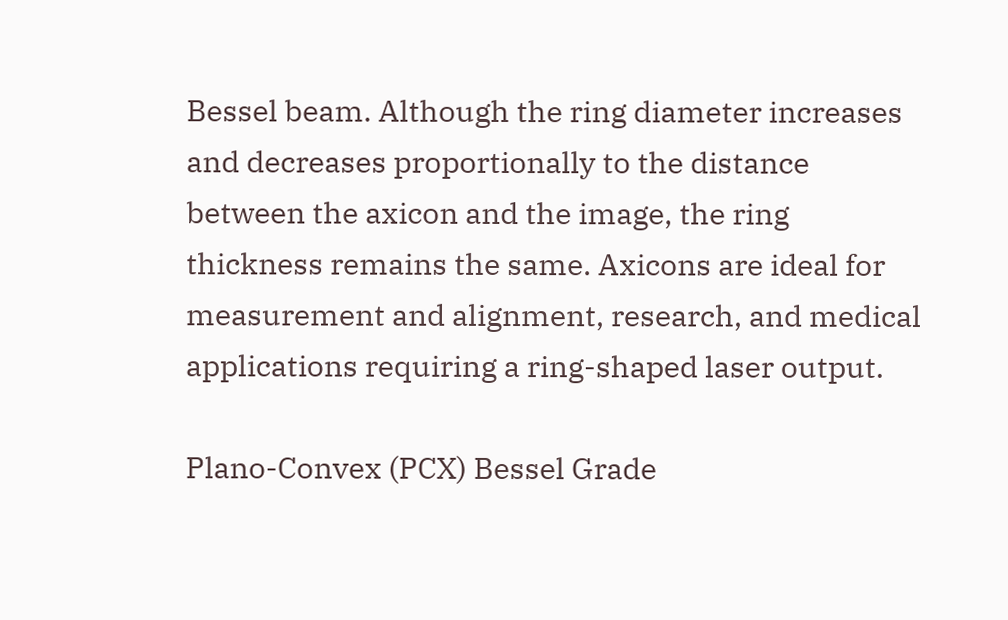Bessel beam. Although the ring diameter increases and decreases proportionally to the distance between the axicon and the image, the ring thickness remains the same. Axicons are ideal for measurement and alignment, research, and medical applications requiring a ring-shaped laser output.

Plano-Convex (PCX) Bessel Grade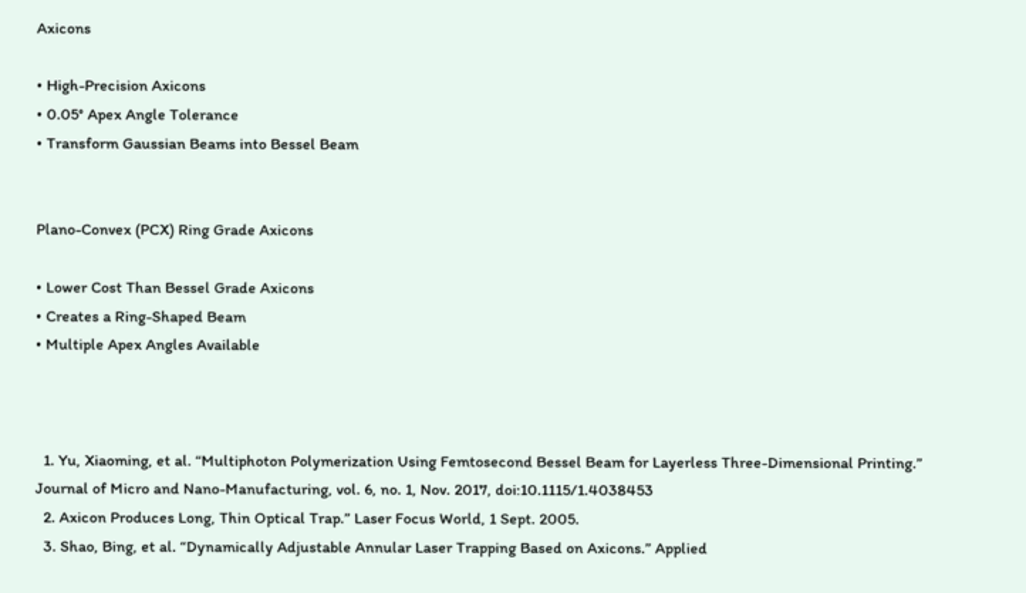Axicons

• High-Precision Axicons
• 0.05° Apex Angle Tolerance
• Transform Gaussian Beams into Bessel Beam


Plano-Convex (PCX) Ring Grade Axicons

• Lower Cost Than Bessel Grade Axicons
• Creates a Ring-Shaped Beam
• Multiple Apex Angles Available



  1. Yu, Xiaoming, et al. “Multiphoton Polymerization Using Femtosecond Bessel Beam for Layerless Three-Dimensional Printing.” Journal of Micro and Nano-Manufacturing, vol. 6, no. 1, Nov. 2017, doi:10.1115/1.4038453
  2. Axicon Produces Long, Thin Optical Trap.” Laser Focus World, 1 Sept. 2005.
  3. Shao, Bing, et al. “Dynamically Adjustable Annular Laser Trapping Based on Axicons.” Applied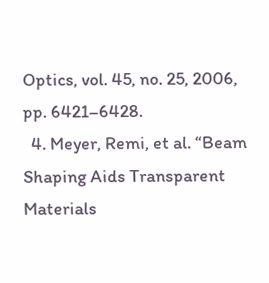Optics, vol. 45, no. 25, 2006, pp. 6421–6428.
  4. Meyer, Remi, et al. “Beam Shaping Aids Transparent Materials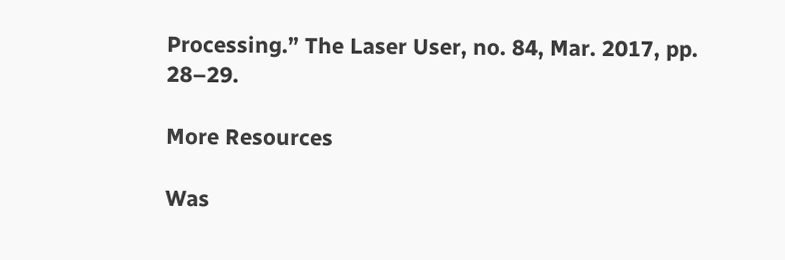Processing.” The Laser User, no. 84, Mar. 2017, pp. 28–29.

More Resources

Was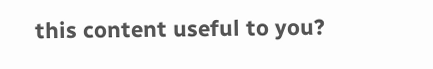this content useful to you?